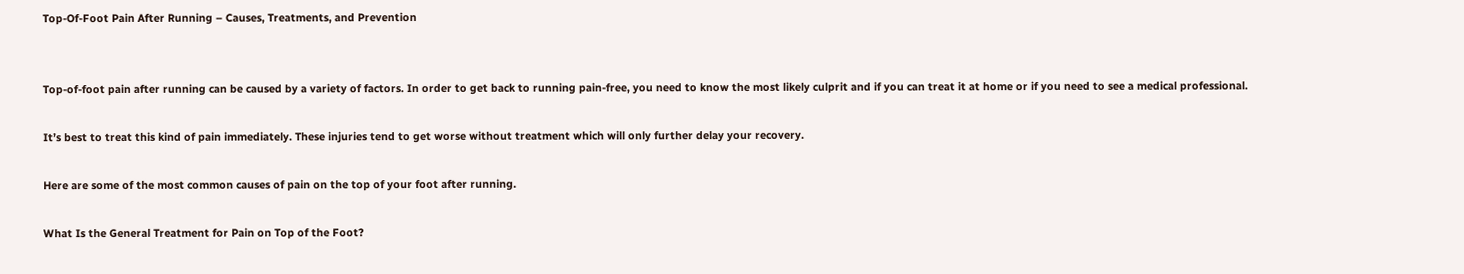Top-Of-Foot Pain After Running – Causes, Treatments, and Prevention


Top-of-foot pain after running can be caused by a variety of factors. In order to get back to running pain-free, you need to know the most likely culprit and if you can treat it at home or if you need to see a medical professional.

It’s best to treat this kind of pain immediately. These injuries tend to get worse without treatment which will only further delay your recovery.

Here are some of the most common causes of pain on the top of your foot after running.

What Is the General Treatment for Pain on Top of the Foot?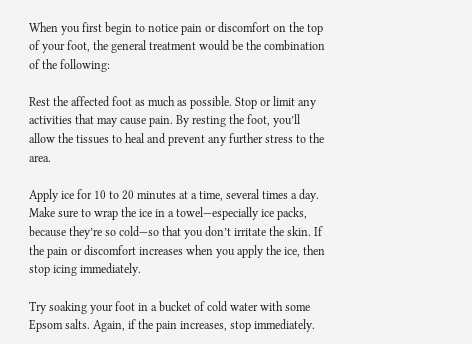When you first begin to notice pain or discomfort on the top of your foot, the general treatment would be the combination of the following:

Rest the affected foot as much as possible. Stop or limit any activities that may cause pain. By resting the foot, you’ll allow the tissues to heal and prevent any further stress to the area.

Apply ice for 10 to 20 minutes at a time, several times a day. Make sure to wrap the ice in a towel—especially ice packs, because they’re so cold—so that you don’t irritate the skin. If the pain or discomfort increases when you apply the ice, then stop icing immediately.

Try soaking your foot in a bucket of cold water with some Epsom salts. Again, if the pain increases, stop immediately.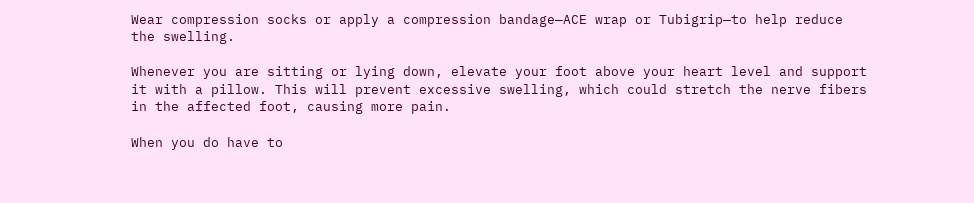Wear compression socks or apply a compression bandage—ACE wrap or Tubigrip—to help reduce the swelling.

Whenever you are sitting or lying down, elevate your foot above your heart level and support it with a pillow. This will prevent excessive swelling, which could stretch the nerve fibers in the affected foot, causing more pain.

When you do have to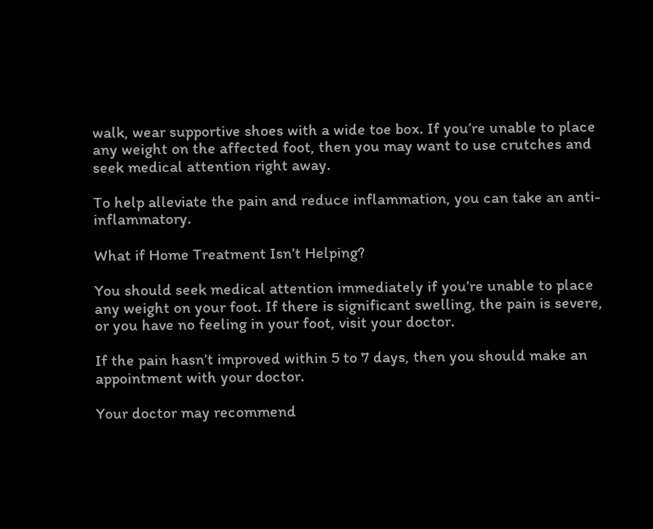walk, wear supportive shoes with a wide toe box. If you’re unable to place any weight on the affected foot, then you may want to use crutches and seek medical attention right away.

To help alleviate the pain and reduce inflammation, you can take an anti-inflammatory.

What if Home Treatment Isn’t Helping?

You should seek medical attention immediately if you’re unable to place any weight on your foot. If there is significant swelling, the pain is severe, or you have no feeling in your foot, visit your doctor.

If the pain hasn’t improved within 5 to 7 days, then you should make an appointment with your doctor.

Your doctor may recommend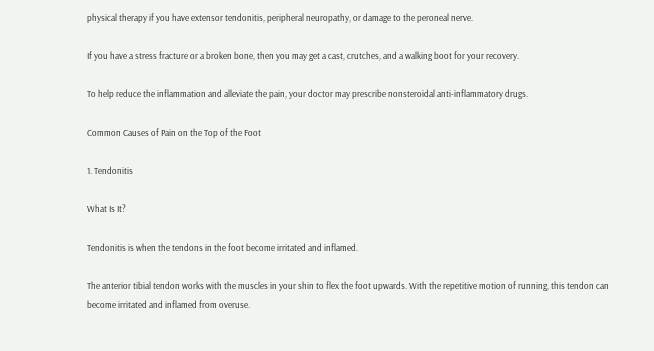physical therapy if you have extensor tendonitis, peripheral neuropathy, or damage to the peroneal nerve.

If you have a stress fracture or a broken bone, then you may get a cast, crutches, and a walking boot for your recovery.

To help reduce the inflammation and alleviate the pain, your doctor may prescribe nonsteroidal anti-inflammatory drugs.

Common Causes of Pain on the Top of the Foot

1. Tendonitis

What Is It?

Tendonitis is when the tendons in the foot become irritated and inflamed.

The anterior tibial tendon works with the muscles in your shin to flex the foot upwards. With the repetitive motion of running, this tendon can become irritated and inflamed from overuse.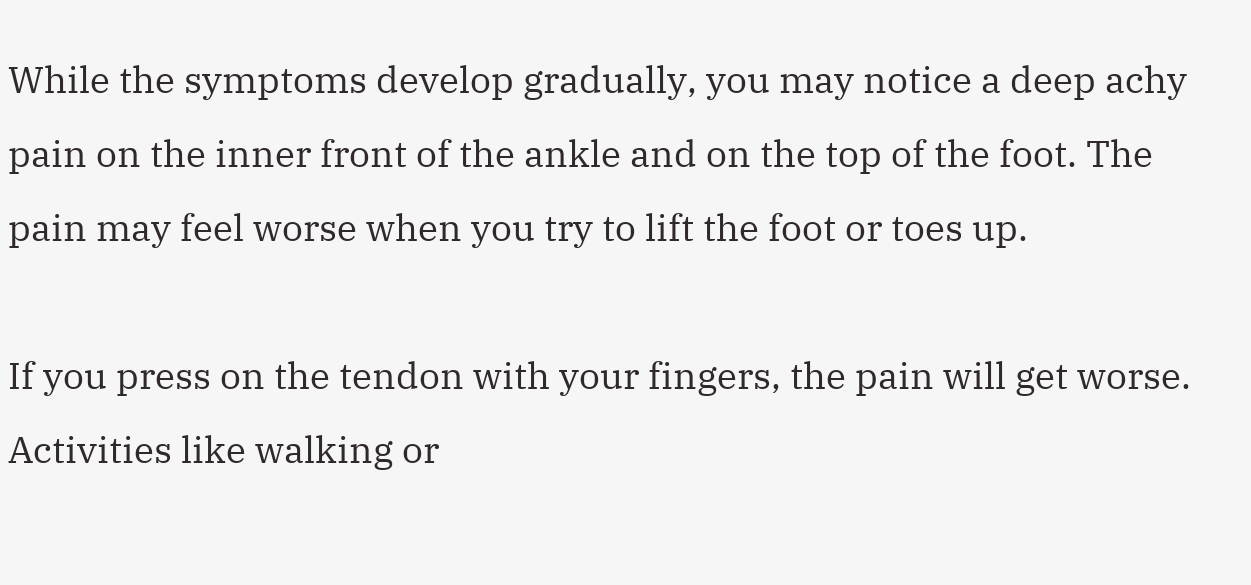While the symptoms develop gradually, you may notice a deep achy pain on the inner front of the ankle and on the top of the foot. The pain may feel worse when you try to lift the foot or toes up.

If you press on the tendon with your fingers, the pain will get worse. Activities like walking or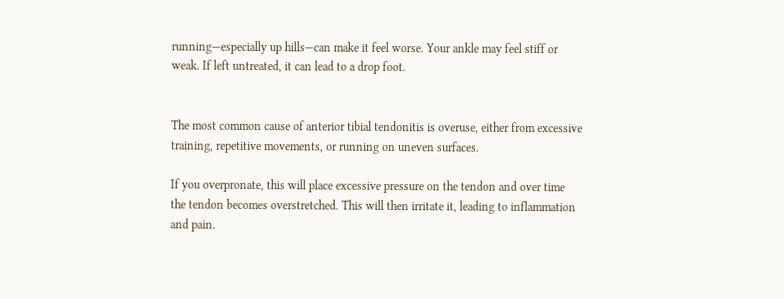running—especially up hills—can make it feel worse. Your ankle may feel stiff or weak. If left untreated, it can lead to a drop foot.


The most common cause of anterior tibial tendonitis is overuse, either from excessive training, repetitive movements, or running on uneven surfaces.

If you overpronate, this will place excessive pressure on the tendon and over time the tendon becomes overstretched. This will then irritate it, leading to inflammation and pain.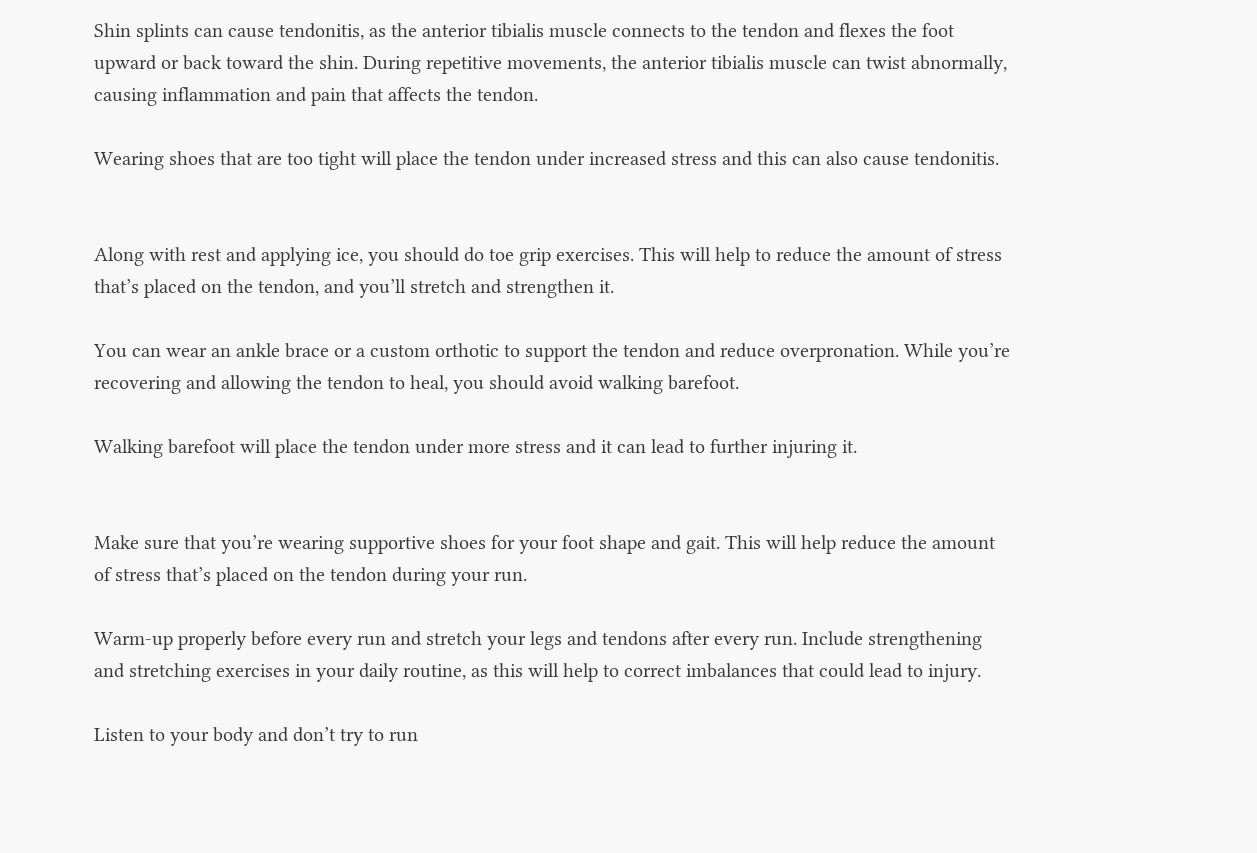Shin splints can cause tendonitis, as the anterior tibialis muscle connects to the tendon and flexes the foot upward or back toward the shin. During repetitive movements, the anterior tibialis muscle can twist abnormally, causing inflammation and pain that affects the tendon.

Wearing shoes that are too tight will place the tendon under increased stress and this can also cause tendonitis.


Along with rest and applying ice, you should do toe grip exercises. This will help to reduce the amount of stress that’s placed on the tendon, and you’ll stretch and strengthen it.

You can wear an ankle brace or a custom orthotic to support the tendon and reduce overpronation. While you’re recovering and allowing the tendon to heal, you should avoid walking barefoot.

Walking barefoot will place the tendon under more stress and it can lead to further injuring it.


Make sure that you’re wearing supportive shoes for your foot shape and gait. This will help reduce the amount of stress that’s placed on the tendon during your run.

Warm-up properly before every run and stretch your legs and tendons after every run. Include strengthening and stretching exercises in your daily routine, as this will help to correct imbalances that could lead to injury.

Listen to your body and don’t try to run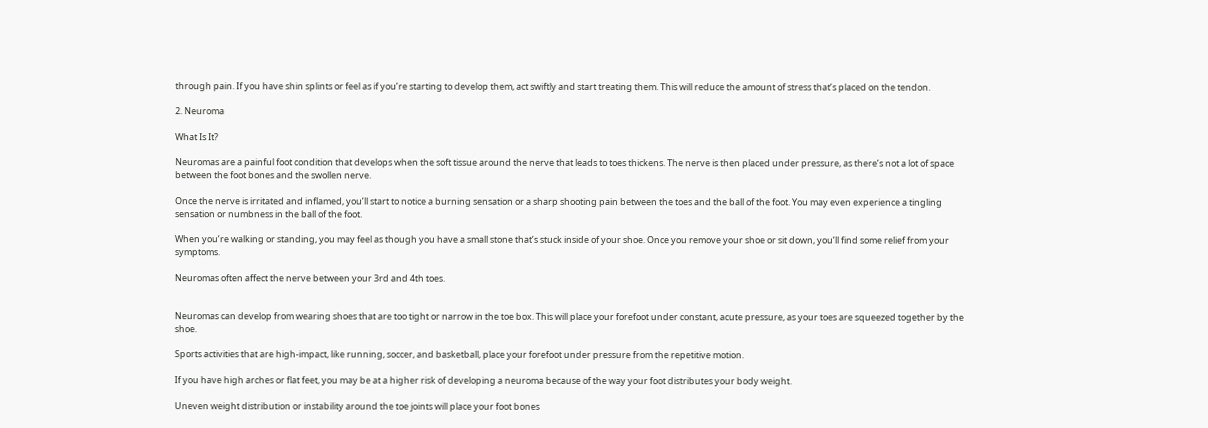through pain. If you have shin splints or feel as if you’re starting to develop them, act swiftly and start treating them. This will reduce the amount of stress that’s placed on the tendon.

2. Neuroma

What Is It?

Neuromas are a painful foot condition that develops when the soft tissue around the nerve that leads to toes thickens. The nerve is then placed under pressure, as there’s not a lot of space between the foot bones and the swollen nerve.

Once the nerve is irritated and inflamed, you’ll start to notice a burning sensation or a sharp shooting pain between the toes and the ball of the foot. You may even experience a tingling sensation or numbness in the ball of the foot.

When you’re walking or standing, you may feel as though you have a small stone that’s stuck inside of your shoe. Once you remove your shoe or sit down, you’ll find some relief from your symptoms.

Neuromas often affect the nerve between your 3rd and 4th toes.


Neuromas can develop from wearing shoes that are too tight or narrow in the toe box. This will place your forefoot under constant, acute pressure, as your toes are squeezed together by the shoe.

Sports activities that are high-impact, like running, soccer, and basketball, place your forefoot under pressure from the repetitive motion.

If you have high arches or flat feet, you may be at a higher risk of developing a neuroma because of the way your foot distributes your body weight.

Uneven weight distribution or instability around the toe joints will place your foot bones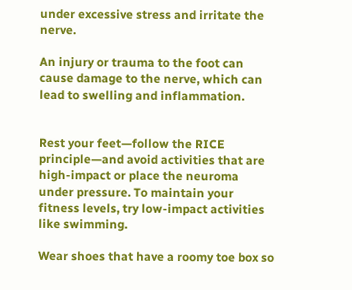under excessive stress and irritate the nerve.

An injury or trauma to the foot can cause damage to the nerve, which can lead to swelling and inflammation.


Rest your feet—follow the RICE principle—and avoid activities that are high-impact or place the neuroma under pressure. To maintain your fitness levels, try low-impact activities like swimming.

Wear shoes that have a roomy toe box so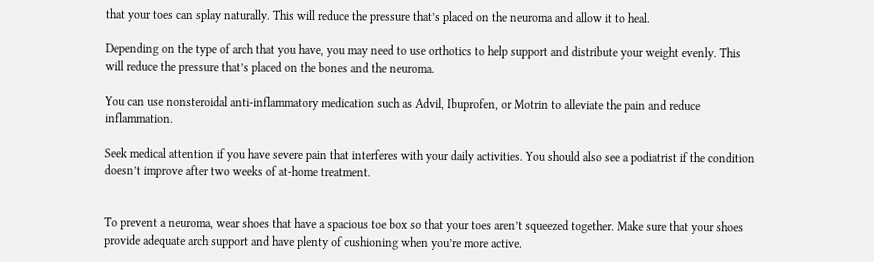that your toes can splay naturally. This will reduce the pressure that’s placed on the neuroma and allow it to heal.

Depending on the type of arch that you have, you may need to use orthotics to help support and distribute your weight evenly. This will reduce the pressure that’s placed on the bones and the neuroma.

You can use nonsteroidal anti-inflammatory medication such as Advil, Ibuprofen, or Motrin to alleviate the pain and reduce inflammation.

Seek medical attention if you have severe pain that interferes with your daily activities. You should also see a podiatrist if the condition doesn’t improve after two weeks of at-home treatment.


To prevent a neuroma, wear shoes that have a spacious toe box so that your toes aren’t squeezed together. Make sure that your shoes provide adequate arch support and have plenty of cushioning when you’re more active.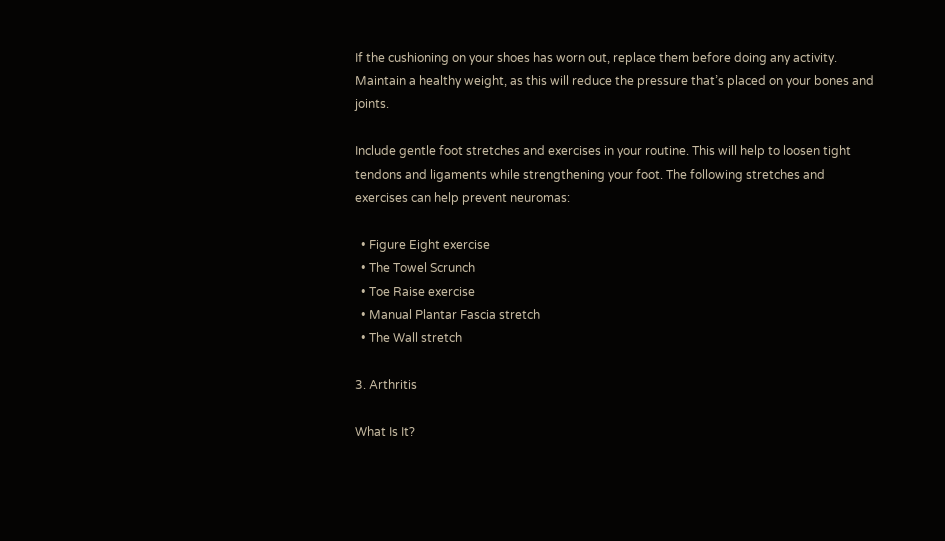If the cushioning on your shoes has worn out, replace them before doing any activity. Maintain a healthy weight, as this will reduce the pressure that’s placed on your bones and joints.

Include gentle foot stretches and exercises in your routine. This will help to loosen tight tendons and ligaments while strengthening your foot. The following stretches and exercises can help prevent neuromas:

  • Figure Eight exercise
  • The Towel Scrunch
  • Toe Raise exercise
  • Manual Plantar Fascia stretch
  • The Wall stretch

3. Arthritis

What Is It?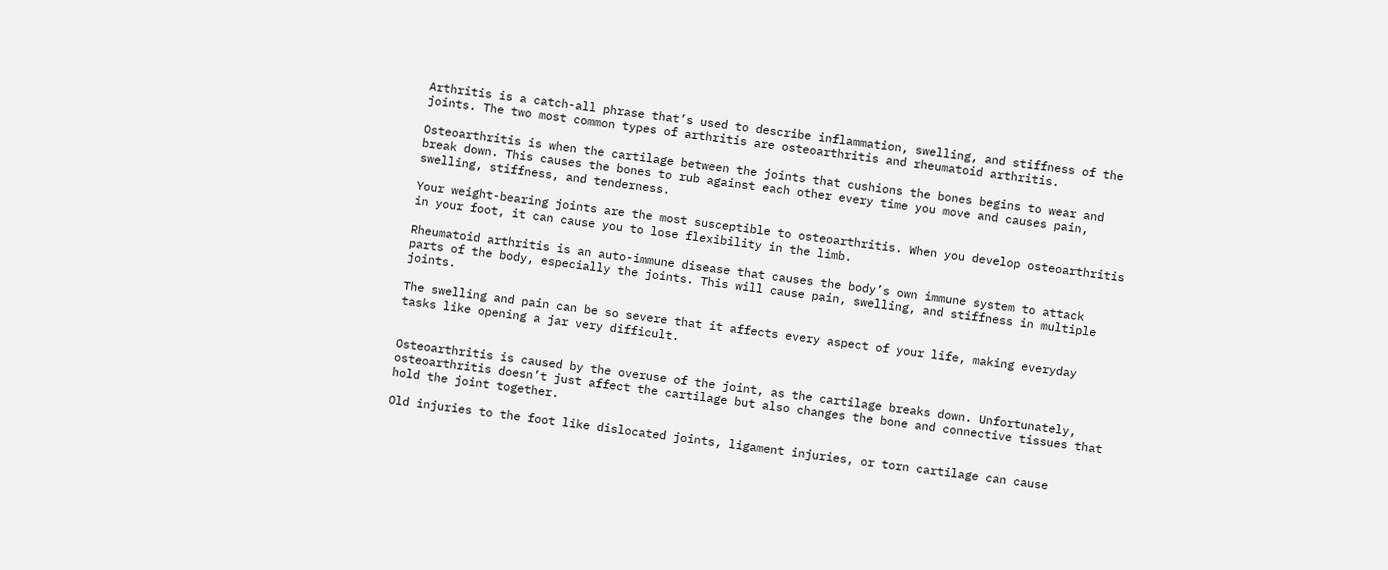Arthritis is a catch-all phrase that’s used to describe inflammation, swelling, and stiffness of the joints. The two most common types of arthritis are osteoarthritis and rheumatoid arthritis.

Osteoarthritis is when the cartilage between the joints that cushions the bones begins to wear and break down. This causes the bones to rub against each other every time you move and causes pain, swelling, stiffness, and tenderness.

Your weight-bearing joints are the most susceptible to osteoarthritis. When you develop osteoarthritis in your foot, it can cause you to lose flexibility in the limb.

Rheumatoid arthritis is an auto-immune disease that causes the body’s own immune system to attack parts of the body, especially the joints. This will cause pain, swelling, and stiffness in multiple joints.

The swelling and pain can be so severe that it affects every aspect of your life, making everyday tasks like opening a jar very difficult.


Osteoarthritis is caused by the overuse of the joint, as the cartilage breaks down. Unfortunately, osteoarthritis doesn’t just affect the cartilage but also changes the bone and connective tissues that hold the joint together.

Old injuries to the foot like dislocated joints, ligament injuries, or torn cartilage can cause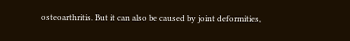osteoarthritis. But it can also be caused by joint deformities,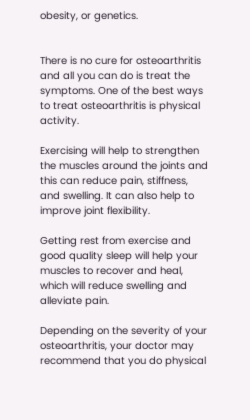obesity, or genetics.


There is no cure for osteoarthritis and all you can do is treat the symptoms. One of the best ways to treat osteoarthritis is physical activity.

Exercising will help to strengthen the muscles around the joints and this can reduce pain, stiffness, and swelling. It can also help to improve joint flexibility.

Getting rest from exercise and good quality sleep will help your muscles to recover and heal, which will reduce swelling and alleviate pain.

Depending on the severity of your osteoarthritis, your doctor may recommend that you do physical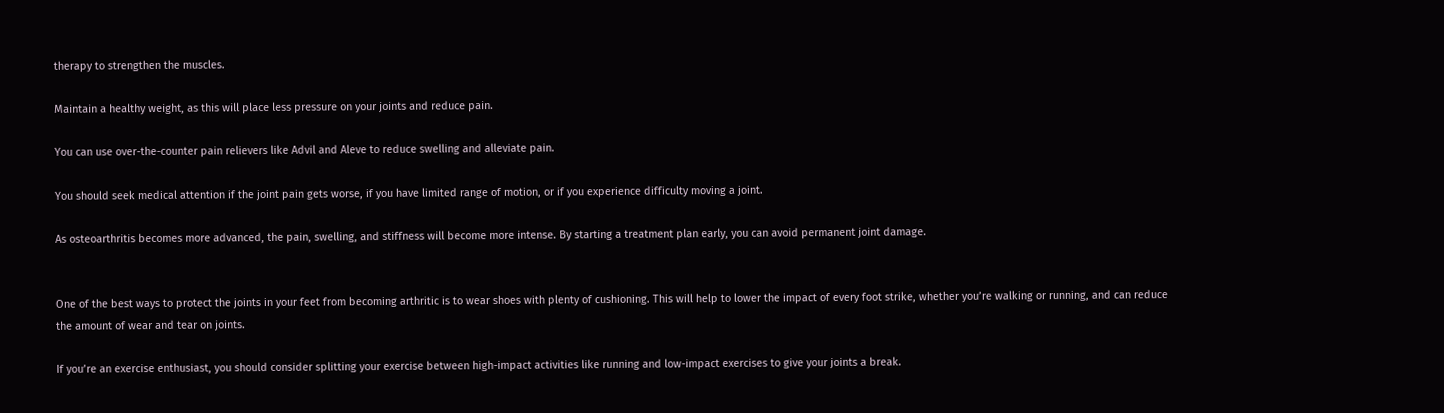therapy to strengthen the muscles.

Maintain a healthy weight, as this will place less pressure on your joints and reduce pain.

You can use over-the-counter pain relievers like Advil and Aleve to reduce swelling and alleviate pain.

You should seek medical attention if the joint pain gets worse, if you have limited range of motion, or if you experience difficulty moving a joint.

As osteoarthritis becomes more advanced, the pain, swelling, and stiffness will become more intense. By starting a treatment plan early, you can avoid permanent joint damage.


One of the best ways to protect the joints in your feet from becoming arthritic is to wear shoes with plenty of cushioning. This will help to lower the impact of every foot strike, whether you’re walking or running, and can reduce the amount of wear and tear on joints.

If you’re an exercise enthusiast, you should consider splitting your exercise between high-impact activities like running and low-impact exercises to give your joints a break.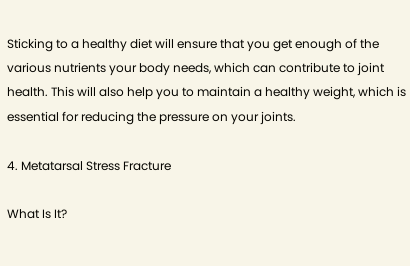Sticking to a healthy diet will ensure that you get enough of the various nutrients your body needs, which can contribute to joint health. This will also help you to maintain a healthy weight, which is essential for reducing the pressure on your joints.

4. Metatarsal Stress Fracture

What Is It?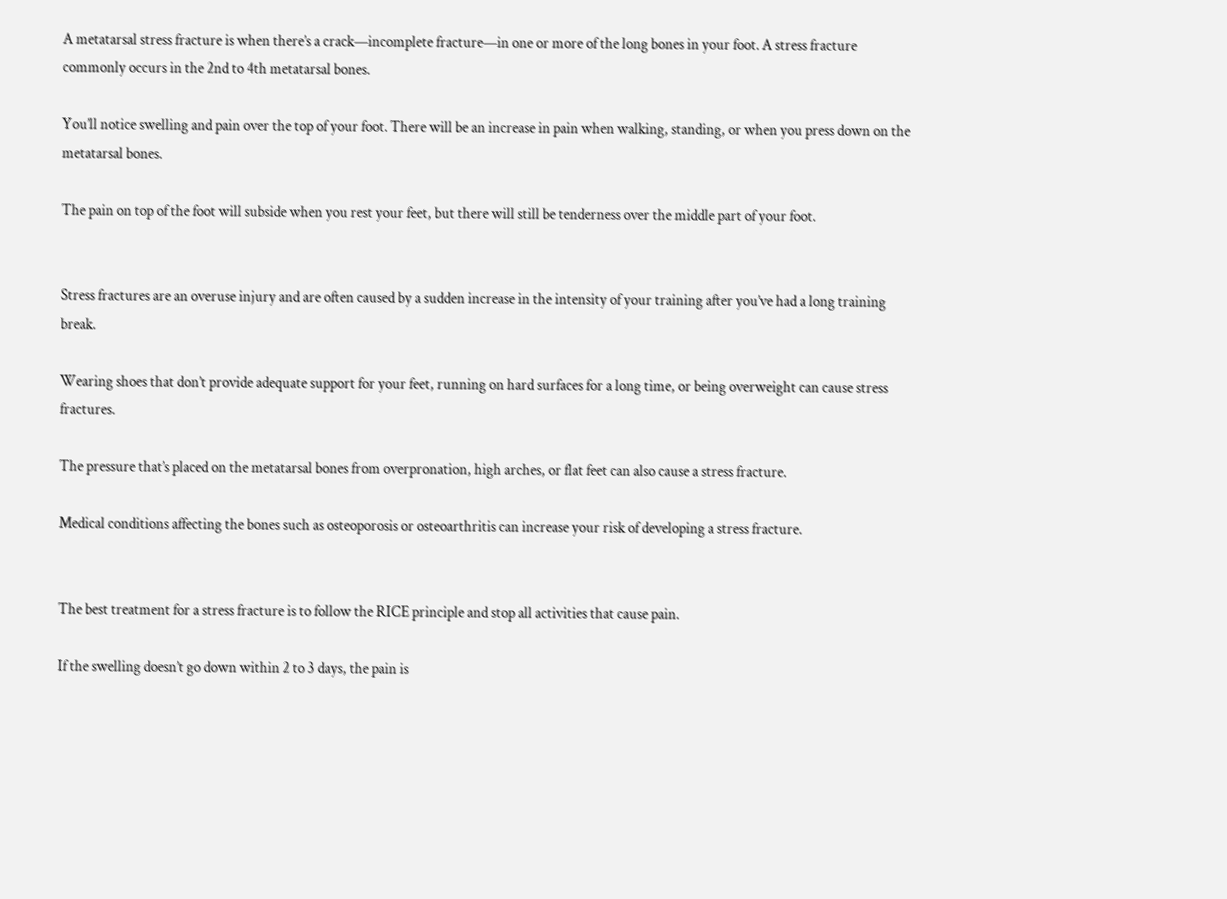A metatarsal stress fracture is when there’s a crack—incomplete fracture—in one or more of the long bones in your foot. A stress fracture commonly occurs in the 2nd to 4th metatarsal bones.

You’ll notice swelling and pain over the top of your foot. There will be an increase in pain when walking, standing, or when you press down on the metatarsal bones.

The pain on top of the foot will subside when you rest your feet, but there will still be tenderness over the middle part of your foot.


Stress fractures are an overuse injury and are often caused by a sudden increase in the intensity of your training after you’ve had a long training break.

Wearing shoes that don’t provide adequate support for your feet, running on hard surfaces for a long time, or being overweight can cause stress fractures.

The pressure that’s placed on the metatarsal bones from overpronation, high arches, or flat feet can also cause a stress fracture.

Medical conditions affecting the bones such as osteoporosis or osteoarthritis can increase your risk of developing a stress fracture.


The best treatment for a stress fracture is to follow the RICE principle and stop all activities that cause pain.

If the swelling doesn’t go down within 2 to 3 days, the pain is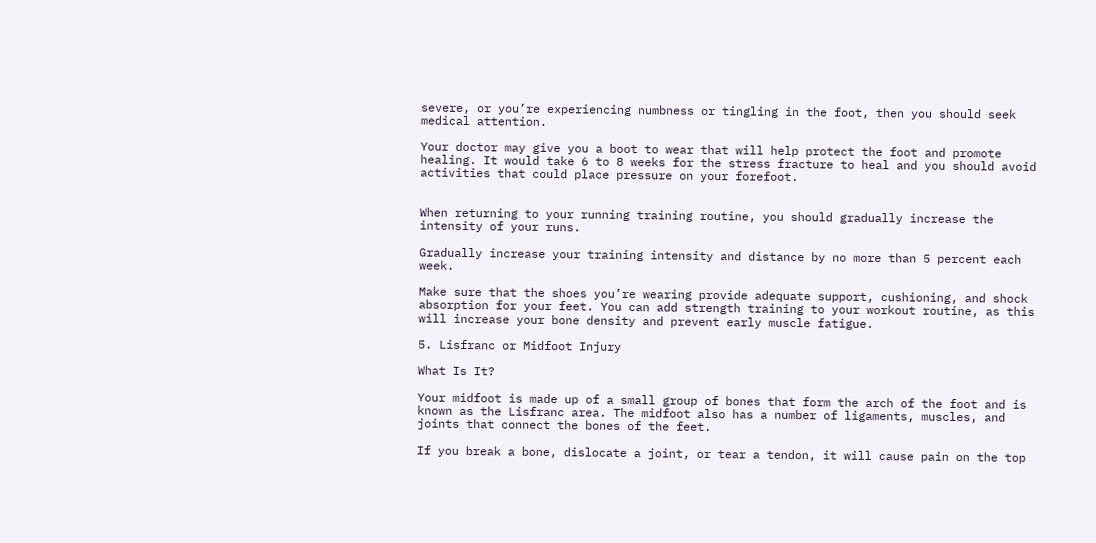severe, or you’re experiencing numbness or tingling in the foot, then you should seek medical attention.

Your doctor may give you a boot to wear that will help protect the foot and promote healing. It would take 6 to 8 weeks for the stress fracture to heal and you should avoid activities that could place pressure on your forefoot.


When returning to your running training routine, you should gradually increase the intensity of your runs.

Gradually increase your training intensity and distance by no more than 5 percent each week.

Make sure that the shoes you’re wearing provide adequate support, cushioning, and shock absorption for your feet. You can add strength training to your workout routine, as this will increase your bone density and prevent early muscle fatigue.

5. Lisfranc or Midfoot Injury

What Is It?

Your midfoot is made up of a small group of bones that form the arch of the foot and is known as the Lisfranc area. The midfoot also has a number of ligaments, muscles, and joints that connect the bones of the feet.

If you break a bone, dislocate a joint, or tear a tendon, it will cause pain on the top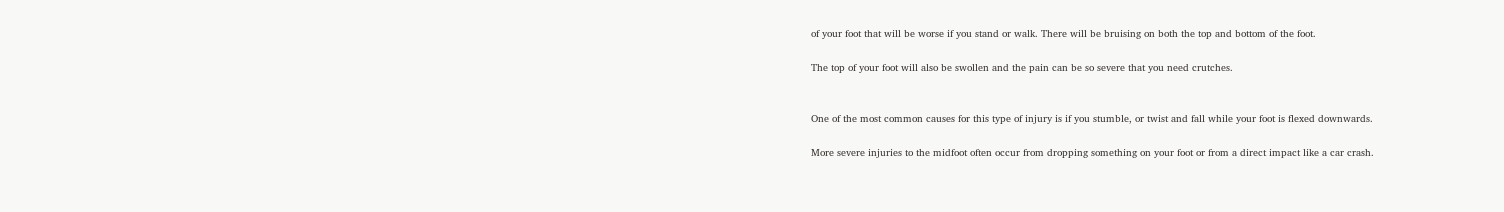of your foot that will be worse if you stand or walk. There will be bruising on both the top and bottom of the foot.

The top of your foot will also be swollen and the pain can be so severe that you need crutches.


One of the most common causes for this type of injury is if you stumble, or twist and fall while your foot is flexed downwards.

More severe injuries to the midfoot often occur from dropping something on your foot or from a direct impact like a car crash.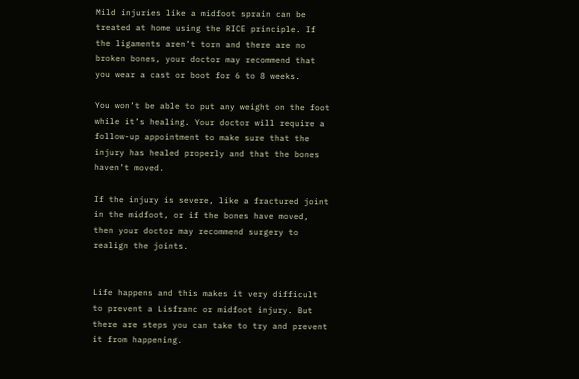Mild injuries like a midfoot sprain can be treated at home using the RICE principle. If the ligaments aren’t torn and there are no broken bones, your doctor may recommend that you wear a cast or boot for 6 to 8 weeks.

You won’t be able to put any weight on the foot while it’s healing. Your doctor will require a follow-up appointment to make sure that the injury has healed properly and that the bones haven’t moved.

If the injury is severe, like a fractured joint in the midfoot, or if the bones have moved, then your doctor may recommend surgery to realign the joints.


Life happens and this makes it very difficult to prevent a Lisfranc or midfoot injury. But there are steps you can take to try and prevent it from happening.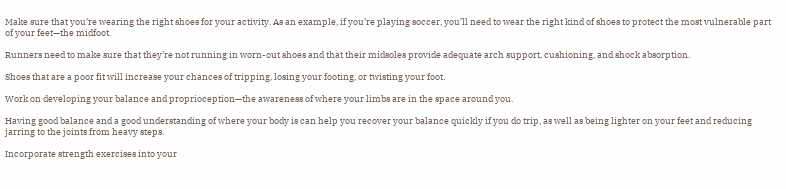Make sure that you’re wearing the right shoes for your activity. As an example, if you’re playing soccer, you’ll need to wear the right kind of shoes to protect the most vulnerable part of your feet—the midfoot.

Runners need to make sure that they’re not running in worn-out shoes and that their midsoles provide adequate arch support, cushioning, and shock absorption.

Shoes that are a poor fit will increase your chances of tripping, losing your footing, or twisting your foot.

Work on developing your balance and proprioception—the awareness of where your limbs are in the space around you.

Having good balance and a good understanding of where your body is can help you recover your balance quickly if you do trip, as well as being lighter on your feet and reducing jarring to the joints from heavy steps.

Incorporate strength exercises into your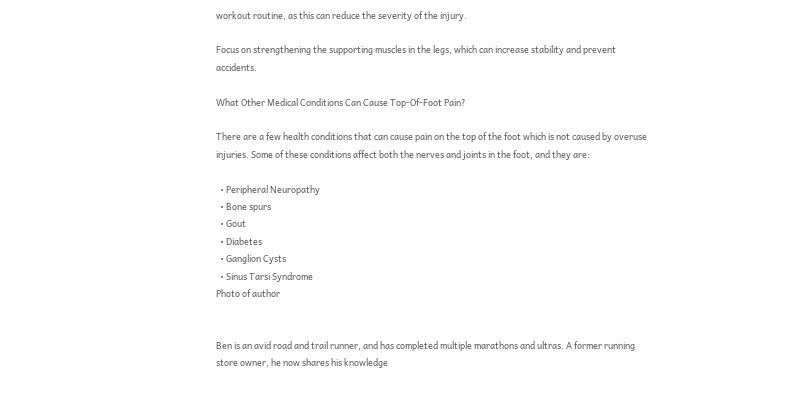workout routine, as this can reduce the severity of the injury.

Focus on strengthening the supporting muscles in the legs, which can increase stability and prevent accidents.

What Other Medical Conditions Can Cause Top-Of-Foot Pain?

There are a few health conditions that can cause pain on the top of the foot which is not caused by overuse injuries. Some of these conditions affect both the nerves and joints in the foot, and they are:

  • Peripheral Neuropathy
  • Bone spurs
  • Gout
  • Diabetes
  • Ganglion Cysts
  • Sinus Tarsi Syndrome
Photo of author


Ben is an avid road and trail runner, and has completed multiple marathons and ultras. A former running store owner, he now shares his knowledge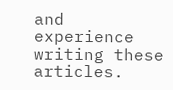and experience writing these articles.